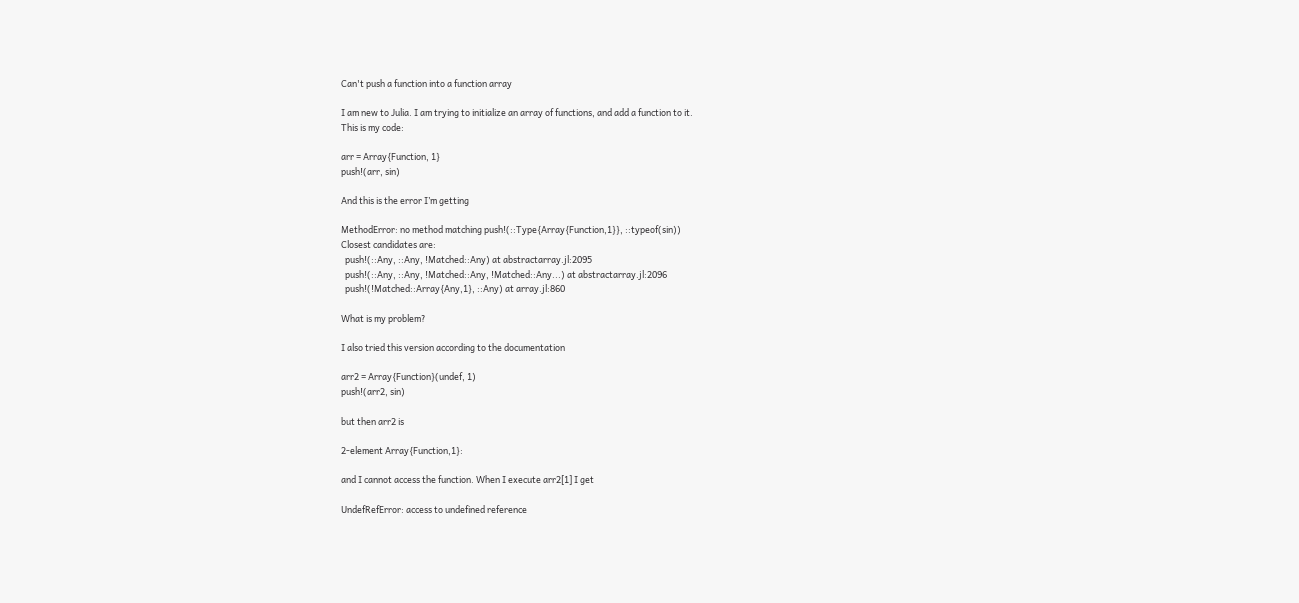Can't push a function into a function array

I am new to Julia. I am trying to initialize an array of functions, and add a function to it.
This is my code:

arr = Array{Function, 1}
push!(arr, sin)

And this is the error I’m getting

MethodError: no method matching push!(::Type{Array{Function,1}}, ::typeof(sin))
Closest candidates are:
  push!(::Any, ::Any, !Matched::Any) at abstractarray.jl:2095
  push!(::Any, ::Any, !Matched::Any, !Matched::Any...) at abstractarray.jl:2096
  push!(!Matched::Array{Any,1}, ::Any) at array.jl:860

What is my problem?

I also tried this version according to the documentation

arr2 = Array{Function}(undef, 1)
push!(arr2, sin)

but then arr2 is

2-element Array{Function,1}:

and I cannot access the function. When I execute arr2[1] I get

UndefRefError: access to undefined reference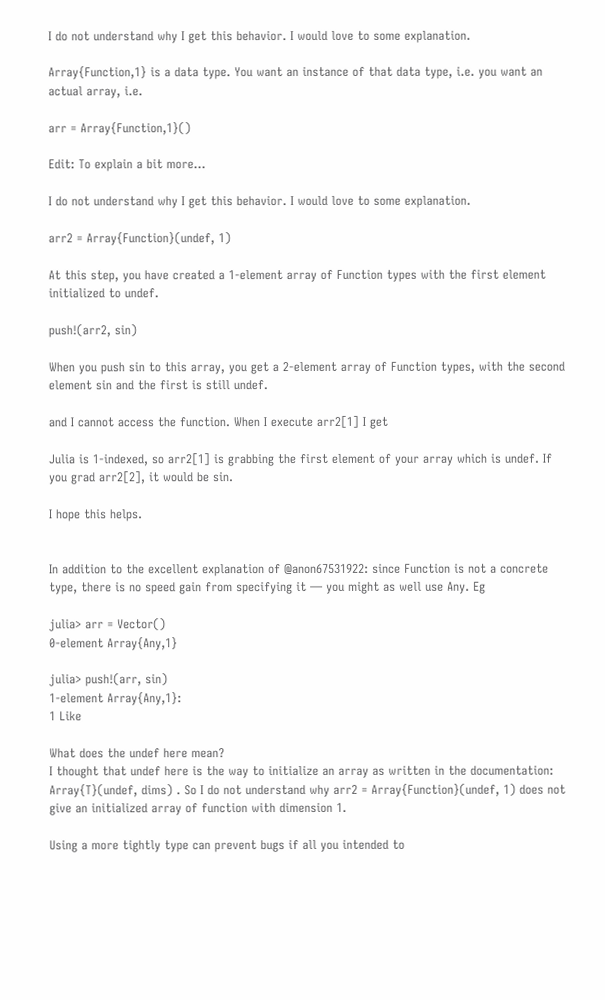I do not understand why I get this behavior. I would love to some explanation.

Array{Function,1} is a data type. You want an instance of that data type, i.e. you want an actual array, i.e.

arr = Array{Function,1}()

Edit: To explain a bit more…

I do not understand why I get this behavior. I would love to some explanation.

arr2 = Array{Function}(undef, 1)

At this step, you have created a 1-element array of Function types with the first element initialized to undef.

push!(arr2, sin)

When you push sin to this array, you get a 2-element array of Function types, with the second element sin and the first is still undef.

and I cannot access the function. When I execute arr2[1] I get

Julia is 1-indexed, so arr2[1] is grabbing the first element of your array which is undef. If you grad arr2[2], it would be sin.

I hope this helps.


In addition to the excellent explanation of @anon67531922: since Function is not a concrete type, there is no speed gain from specifying it — you might as well use Any. Eg

julia> arr = Vector()
0-element Array{Any,1}

julia> push!(arr, sin)
1-element Array{Any,1}:
1 Like

What does the undef here mean?
I thought that undef here is the way to initialize an array as written in the documentation:
Array{T}(undef, dims) . So I do not understand why arr2 = Array{Function}(undef, 1) does not give an initialized array of function with dimension 1.

Using a more tightly type can prevent bugs if all you intended to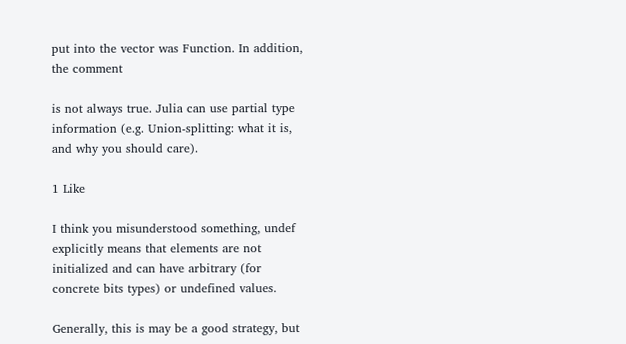put into the vector was Function. In addition, the comment

is not always true. Julia can use partial type information (e.g. Union-splitting: what it is, and why you should care).

1 Like

I think you misunderstood something, undef explicitly means that elements are not initialized and can have arbitrary (for concrete bits types) or undefined values.

Generally, this is may be a good strategy, but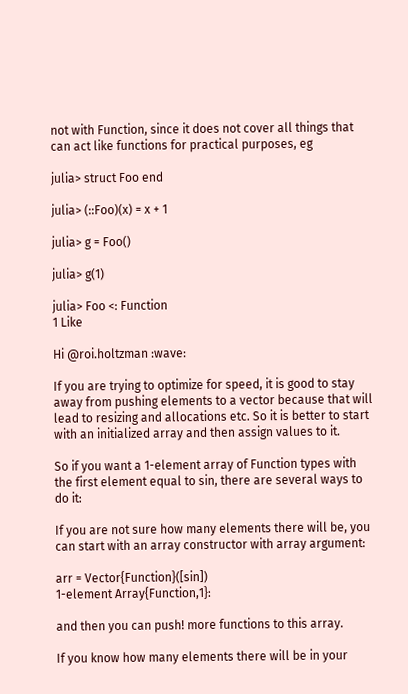not with Function, since it does not cover all things that can act like functions for practical purposes, eg

julia> struct Foo end

julia> (::Foo)(x) = x + 1

julia> g = Foo()

julia> g(1)

julia> Foo <: Function
1 Like

Hi @roi.holtzman :wave:

If you are trying to optimize for speed, it is good to stay away from pushing elements to a vector because that will lead to resizing and allocations etc. So it is better to start with an initialized array and then assign values to it.

So if you want a 1-element array of Function types with the first element equal to sin, there are several ways to do it:

If you are not sure how many elements there will be, you can start with an array constructor with array argument:

arr = Vector{Function}([sin])
1-element Array{Function,1}:

and then you can push! more functions to this array.

If you know how many elements there will be in your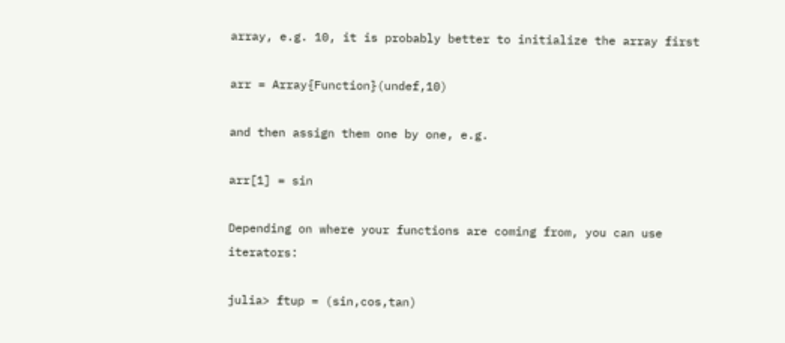array, e.g. 10, it is probably better to initialize the array first

arr = Array{Function}(undef,10)

and then assign them one by one, e.g.

arr[1] = sin

Depending on where your functions are coming from, you can use iterators:

julia> ftup = (sin,cos,tan)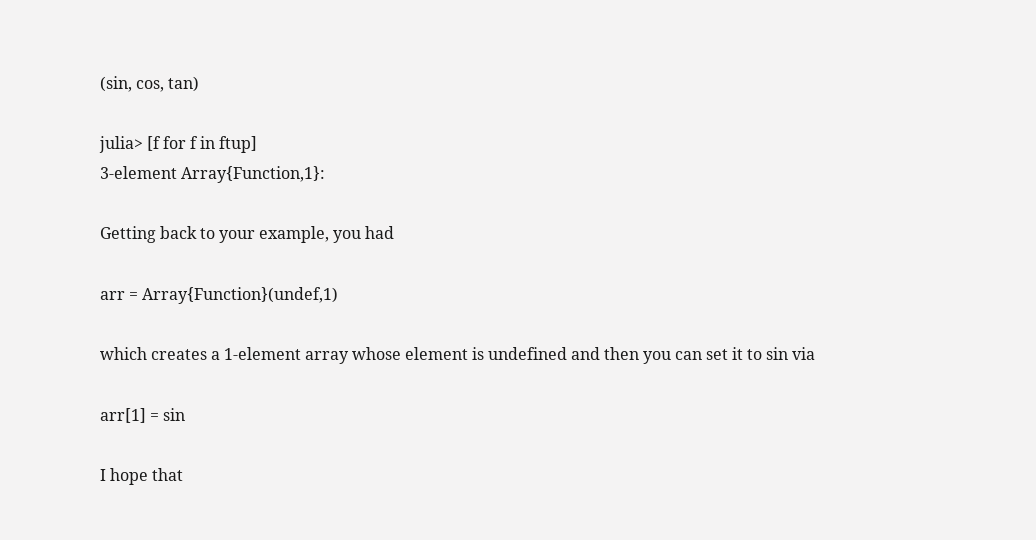(sin, cos, tan)

julia> [f for f in ftup]
3-element Array{Function,1}:

Getting back to your example, you had

arr = Array{Function}(undef,1)

which creates a 1-element array whose element is undefined and then you can set it to sin via

arr[1] = sin

I hope that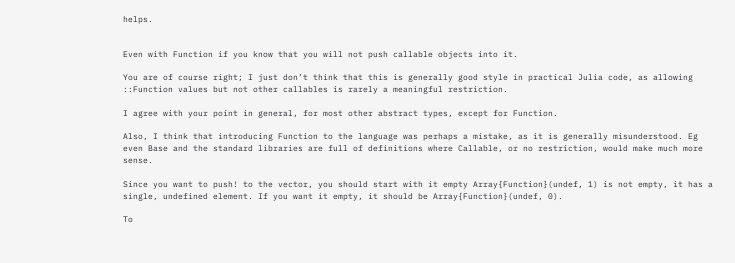helps.


Even with Function if you know that you will not push callable objects into it.

You are of course right; I just don’t think that this is generally good style in practical Julia code, as allowing ::Function values but not other callables is rarely a meaningful restriction.

I agree with your point in general, for most other abstract types, except for Function.

Also, I think that introducing Function to the language was perhaps a mistake, as it is generally misunderstood. Eg even Base and the standard libraries are full of definitions where Callable, or no restriction, would make much more sense.

Since you want to push! to the vector, you should start with it empty Array{Function}(undef, 1) is not empty, it has a single, undefined element. If you want it empty, it should be Array{Function}(undef, 0).

To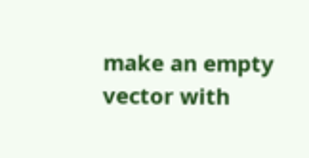make an empty vector with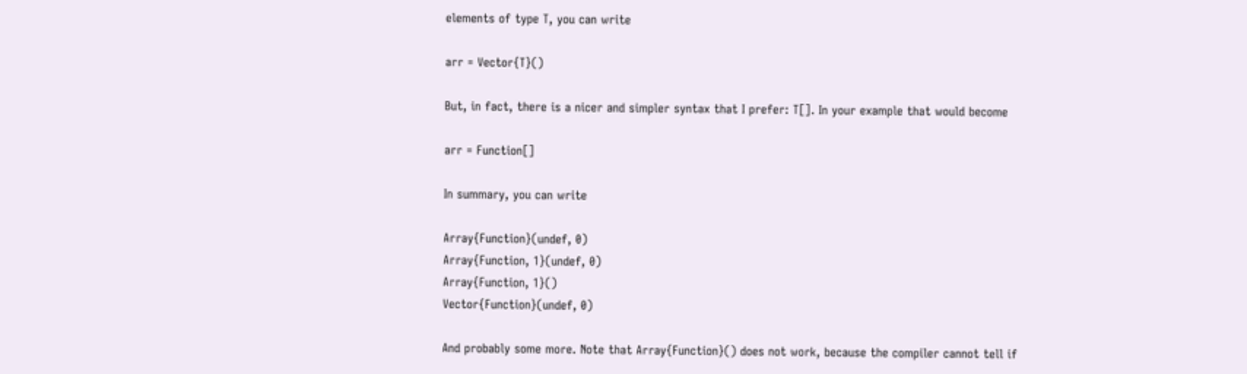elements of type T, you can write

arr = Vector{T}()

But, in fact, there is a nicer and simpler syntax that I prefer: T[]. In your example that would become

arr = Function[]

In summary, you can write

Array{Function}(undef, 0)
Array{Function, 1}(undef, 0)
Array{Function, 1}()
Vector{Function}(undef, 0)

And probably some more. Note that Array{Function}() does not work, because the compiler cannot tell if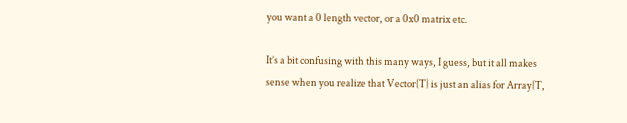you want a 0 length vector, or a 0x0 matrix etc.

It’s a bit confusing with this many ways, I guess, but it all makes sense when you realize that Vector{T} is just an alias for Array{T,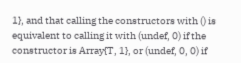1}, and that calling the constructors with () is equivalent to calling it with (undef, 0) if the constructor is Array{T, 1}, or (undef, 0, 0) if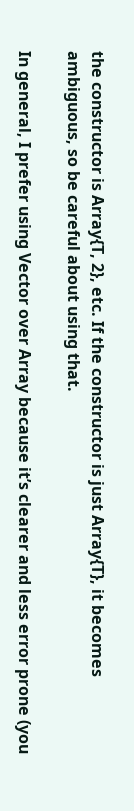the constructor is Array{T, 2}, etc. If the constructor is just Array{T}, it becomes ambiguous, so be careful about using that.

In general, I prefer using Vector over Array because it’s clearer and less error prone (you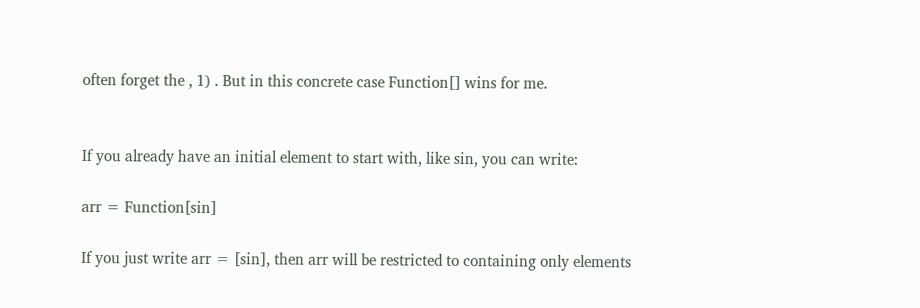often forget the , 1) . But in this concrete case Function[] wins for me.


If you already have an initial element to start with, like sin, you can write:

arr = Function[sin]

If you just write arr = [sin], then arr will be restricted to containing only elements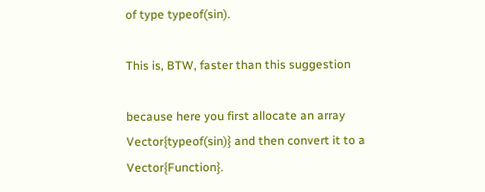of type typeof(sin).

This is, BTW, faster than this suggestion

because here you first allocate an array Vector{typeof(sin)} and then convert it to a Vector{Function}.